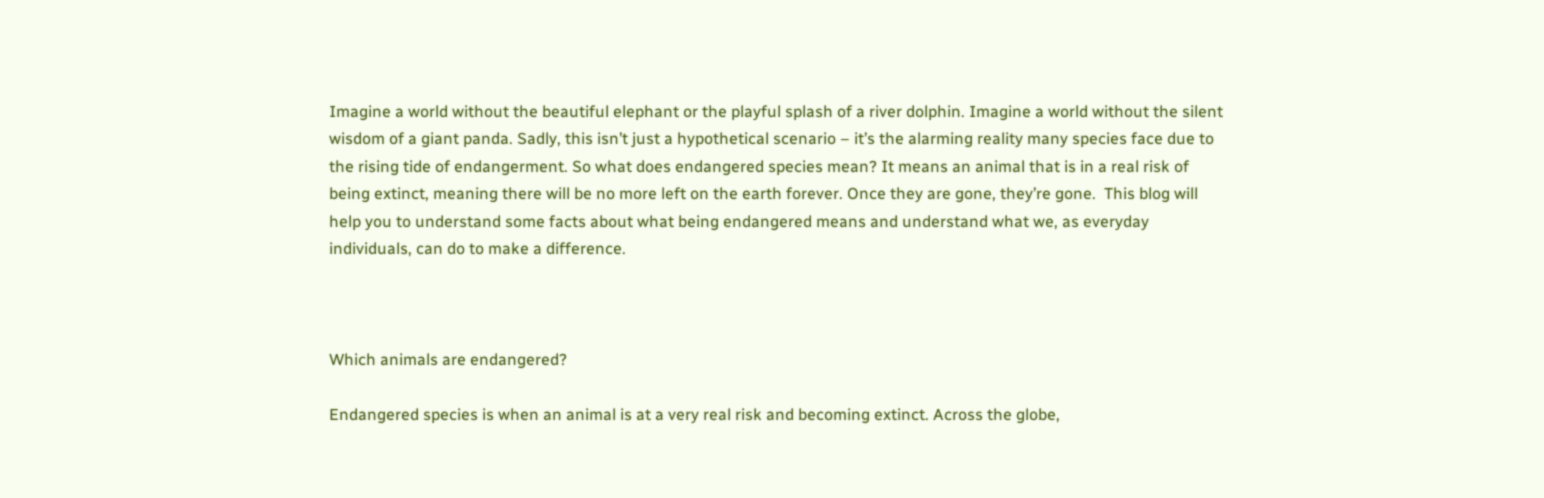Imagine a world without the beautiful elephant or the playful splash of a river dolphin. Imagine a world without the silent wisdom of a giant panda. Sadly, this isn’t just a hypothetical scenario – it’s the alarming reality many species face due to the rising tide of endangerment. So what does endangered species mean? It means an animal that is in a real risk of being extinct, meaning there will be no more left on the earth forever. Once they are gone, they’re gone.  This blog will help you to understand some facts about what being endangered means and understand what we, as everyday individuals, can do to make a difference.



Which animals are endangered?

Endangered species is when an animal is at a very real risk and becoming extinct. Across the globe,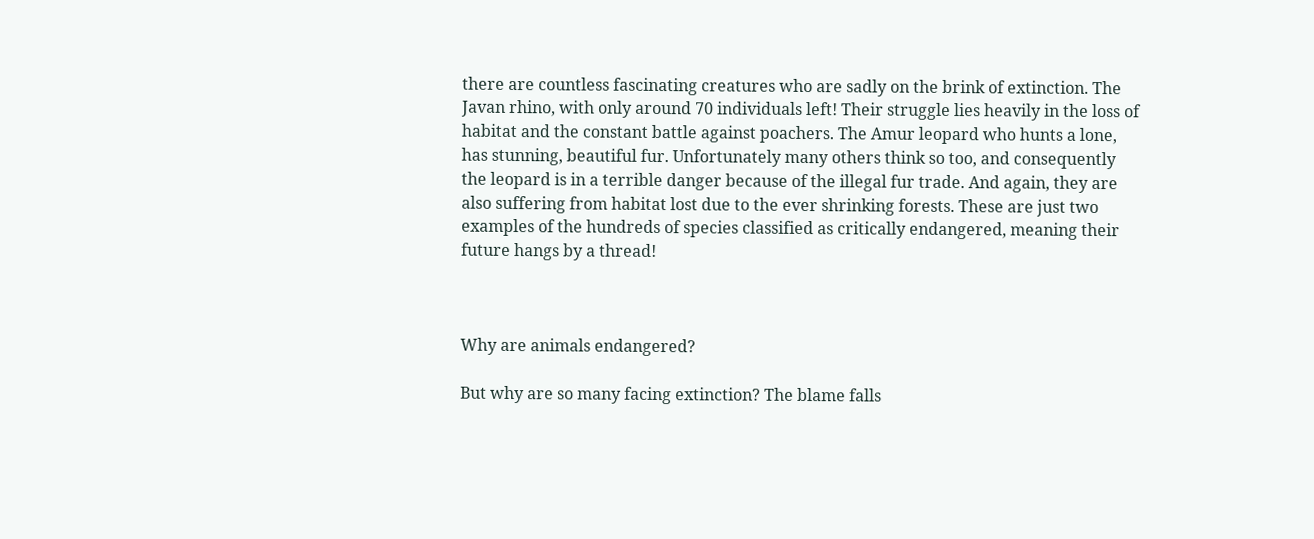there are countless fascinating creatures who are sadly on the brink of extinction. The Javan rhino, with only around 70 individuals left! Their struggle lies heavily in the loss of habitat and the constant battle against poachers. The Amur leopard who hunts a lone, has stunning, beautiful fur. Unfortunately many others think so too, and consequently the leopard is in a terrible danger because of the illegal fur trade. And again, they are also suffering from habitat lost due to the ever shrinking forests. These are just two examples of the hundreds of species classified as critically endangered, meaning their future hangs by a thread!



Why are animals endangered?

But why are so many facing extinction? The blame falls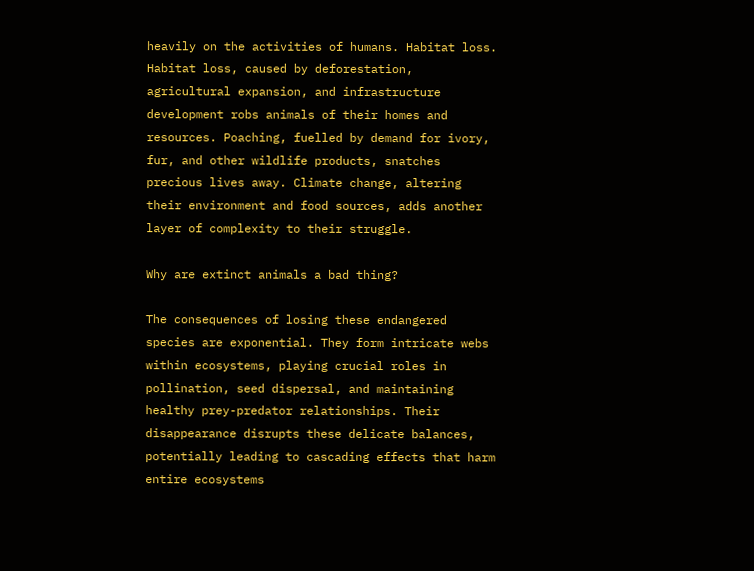heavily on the activities of humans. Habitat loss. Habitat loss, caused by deforestation, agricultural expansion, and infrastructure development robs animals of their homes and resources. Poaching, fuelled by demand for ivory, fur, and other wildlife products, snatches precious lives away. Climate change, altering their environment and food sources, adds another layer of complexity to their struggle.

Why are extinct animals a bad thing?

The consequences of losing these endangered species are exponential. They form intricate webs within ecosystems, playing crucial roles in pollination, seed dispersal, and maintaining healthy prey-predator relationships. Their disappearance disrupts these delicate balances, potentially leading to cascading effects that harm entire ecosystems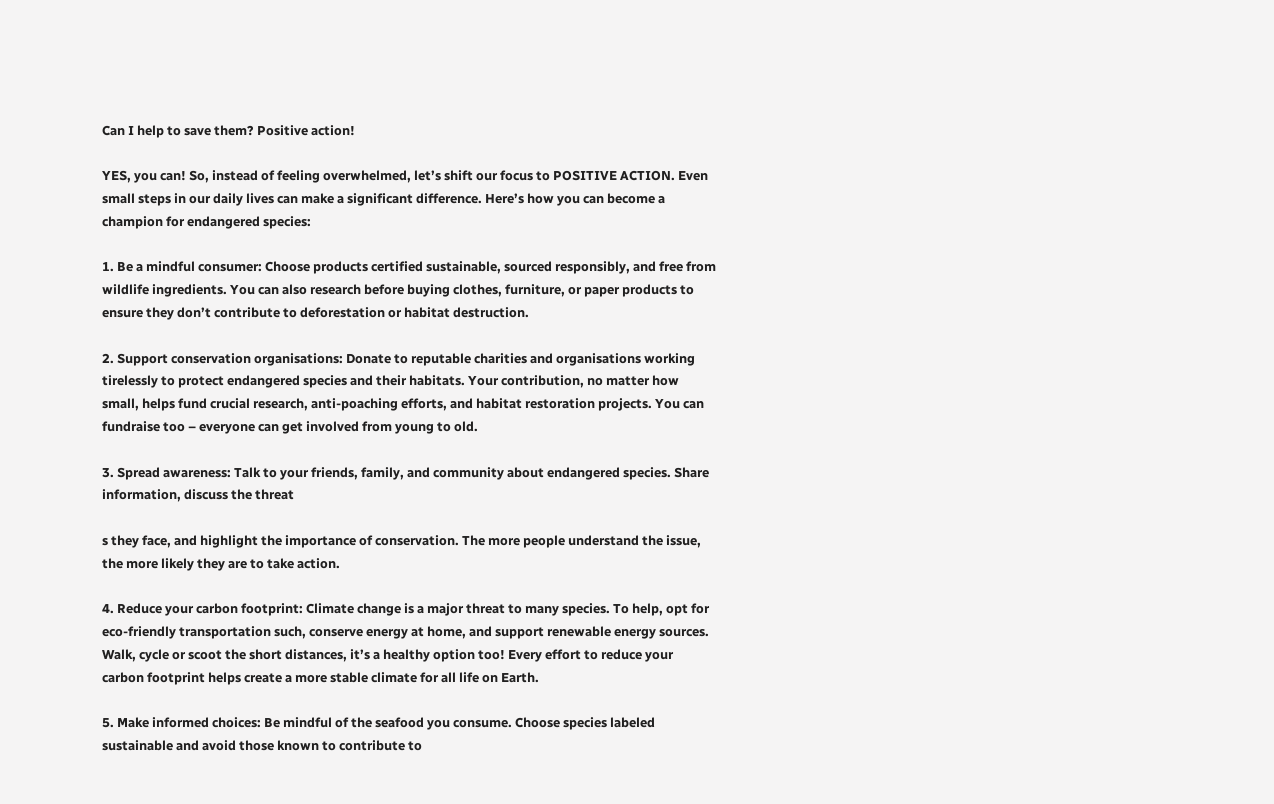Can I help to save them? Positive action!

YES, you can! So, instead of feeling overwhelmed, let’s shift our focus to POSITIVE ACTION. Even small steps in our daily lives can make a significant difference. Here’s how you can become a champion for endangered species:

1. Be a mindful consumer: Choose products certified sustainable, sourced responsibly, and free from wildlife ingredients. You can also research before buying clothes, furniture, or paper products to ensure they don’t contribute to deforestation or habitat destruction.

2. Support conservation organisations: Donate to reputable charities and organisations working tirelessly to protect endangered species and their habitats. Your contribution, no matter how small, helps fund crucial research, anti-poaching efforts, and habitat restoration projects. You can fundraise too – everyone can get involved from young to old.

3. Spread awareness: Talk to your friends, family, and community about endangered species. Share information, discuss the threat

s they face, and highlight the importance of conservation. The more people understand the issue, the more likely they are to take action.

4. Reduce your carbon footprint: Climate change is a major threat to many species. To help, opt for eco-friendly transportation such, conserve energy at home, and support renewable energy sources. Walk, cycle or scoot the short distances, it’s a healthy option too! Every effort to reduce your carbon footprint helps create a more stable climate for all life on Earth.

5. Make informed choices: Be mindful of the seafood you consume. Choose species labeled sustainable and avoid those known to contribute to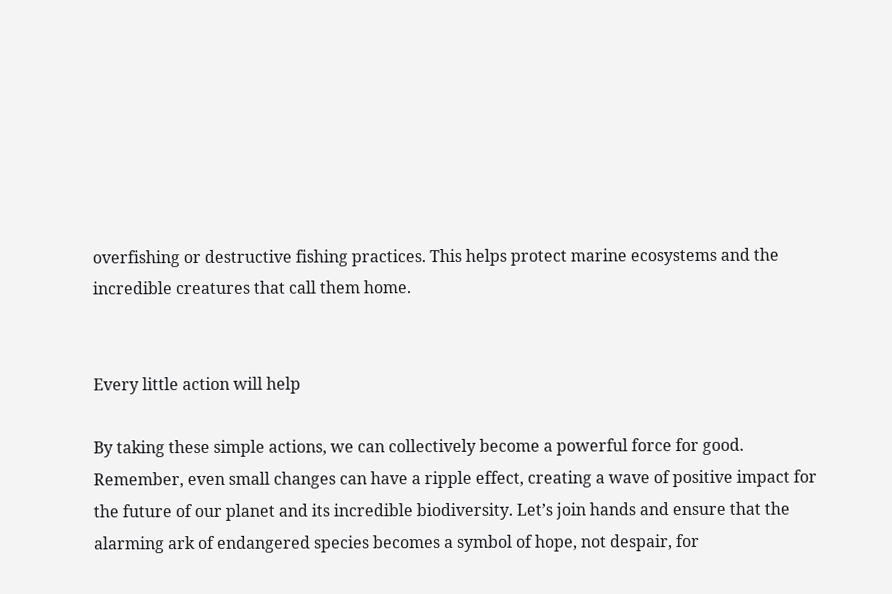overfishing or destructive fishing practices. This helps protect marine ecosystems and the incredible creatures that call them home.


Every little action will help

By taking these simple actions, we can collectively become a powerful force for good. Remember, even small changes can have a ripple effect, creating a wave of positive impact for the future of our planet and its incredible biodiversity. Let’s join hands and ensure that the alarming ark of endangered species becomes a symbol of hope, not despair, for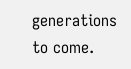generations to come.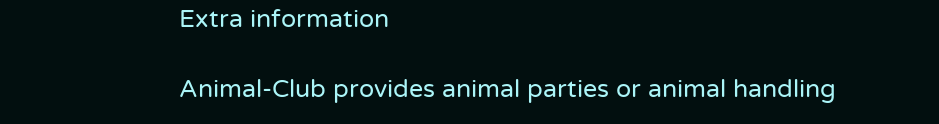Extra information

Animal-Club provides animal parties or animal handling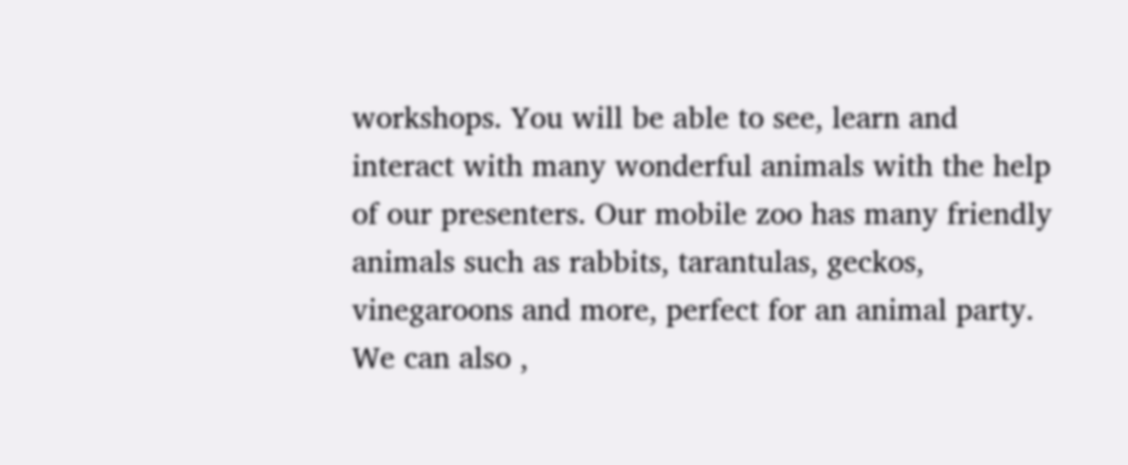workshops. You will be able to see, learn and interact with many wonderful animals with the help of our presenters. Our mobile zoo has many friendly animals such as rabbits, tarantulas, geckos, vinegaroons and more, perfect for an animal party. We can also ,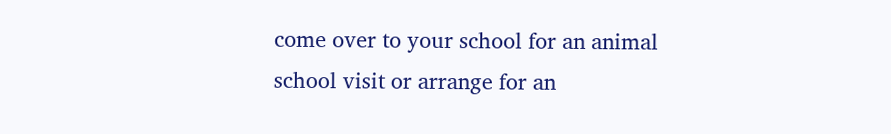come over to your school for an animal school visit or arrange for an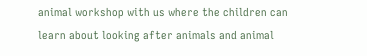animal workshop with us where the children can learn about looking after animals and animal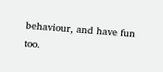behaviour, and have fun too.